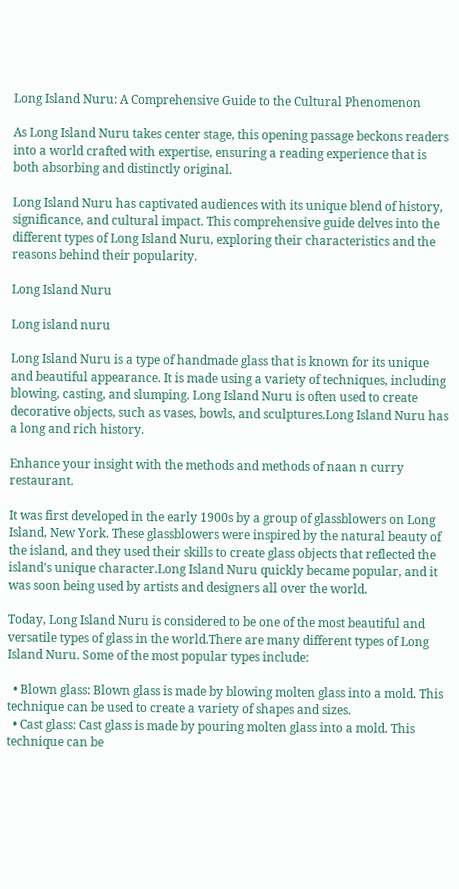Long Island Nuru: A Comprehensive Guide to the Cultural Phenomenon

As Long Island Nuru takes center stage, this opening passage beckons readers into a world crafted with expertise, ensuring a reading experience that is both absorbing and distinctly original.

Long Island Nuru has captivated audiences with its unique blend of history, significance, and cultural impact. This comprehensive guide delves into the different types of Long Island Nuru, exploring their characteristics and the reasons behind their popularity.

Long Island Nuru

Long island nuru

Long Island Nuru is a type of handmade glass that is known for its unique and beautiful appearance. It is made using a variety of techniques, including blowing, casting, and slumping. Long Island Nuru is often used to create decorative objects, such as vases, bowls, and sculptures.Long Island Nuru has a long and rich history.

Enhance your insight with the methods and methods of naan n curry restaurant.

It was first developed in the early 1900s by a group of glassblowers on Long Island, New York. These glassblowers were inspired by the natural beauty of the island, and they used their skills to create glass objects that reflected the island’s unique character.Long Island Nuru quickly became popular, and it was soon being used by artists and designers all over the world.

Today, Long Island Nuru is considered to be one of the most beautiful and versatile types of glass in the world.There are many different types of Long Island Nuru. Some of the most popular types include:

  • Blown glass: Blown glass is made by blowing molten glass into a mold. This technique can be used to create a variety of shapes and sizes.
  • Cast glass: Cast glass is made by pouring molten glass into a mold. This technique can be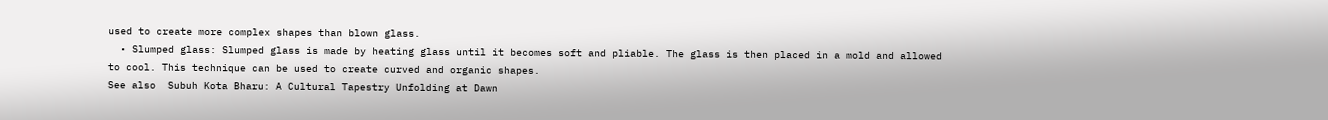used to create more complex shapes than blown glass.
  • Slumped glass: Slumped glass is made by heating glass until it becomes soft and pliable. The glass is then placed in a mold and allowed to cool. This technique can be used to create curved and organic shapes.
See also  Subuh Kota Bharu: A Cultural Tapestry Unfolding at Dawn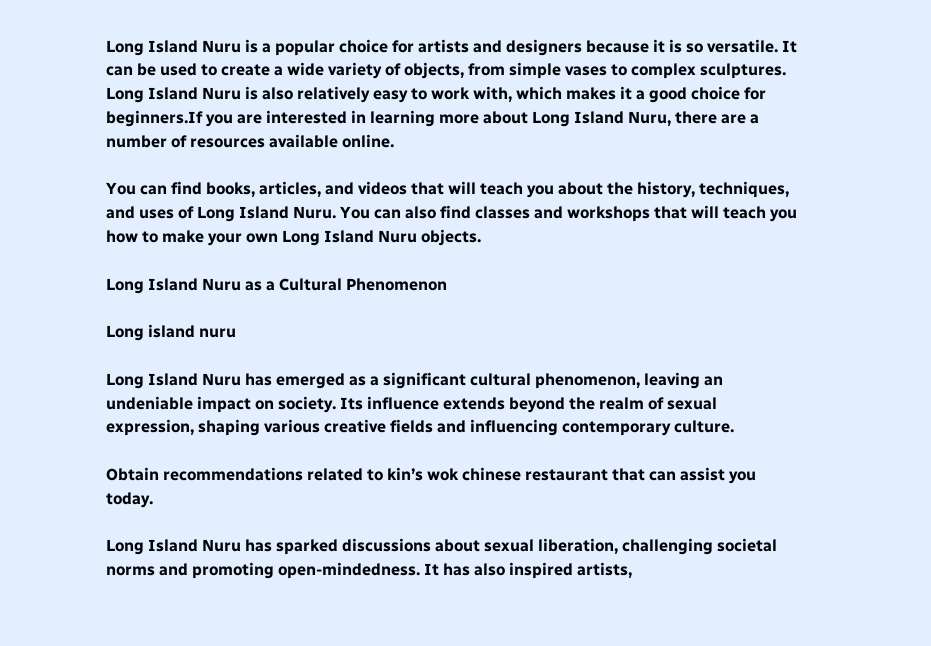Long Island Nuru is a popular choice for artists and designers because it is so versatile. It can be used to create a wide variety of objects, from simple vases to complex sculptures. Long Island Nuru is also relatively easy to work with, which makes it a good choice for beginners.If you are interested in learning more about Long Island Nuru, there are a number of resources available online.

You can find books, articles, and videos that will teach you about the history, techniques, and uses of Long Island Nuru. You can also find classes and workshops that will teach you how to make your own Long Island Nuru objects.

Long Island Nuru as a Cultural Phenomenon

Long island nuru

Long Island Nuru has emerged as a significant cultural phenomenon, leaving an undeniable impact on society. Its influence extends beyond the realm of sexual expression, shaping various creative fields and influencing contemporary culture.

Obtain recommendations related to kin’s wok chinese restaurant that can assist you today.

Long Island Nuru has sparked discussions about sexual liberation, challenging societal norms and promoting open-mindedness. It has also inspired artists,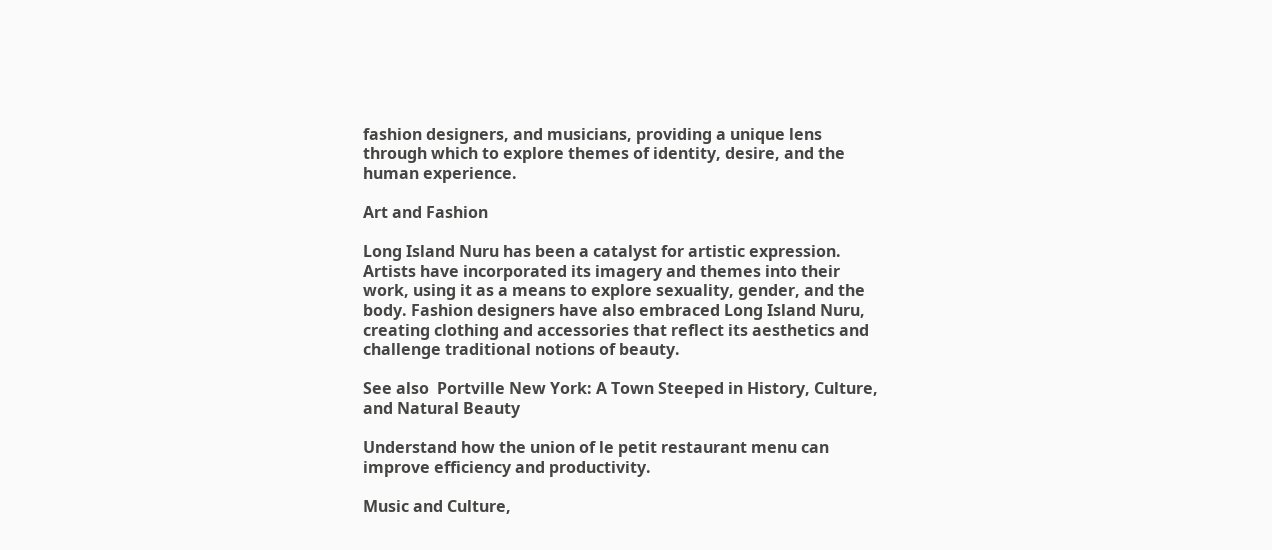fashion designers, and musicians, providing a unique lens through which to explore themes of identity, desire, and the human experience.

Art and Fashion

Long Island Nuru has been a catalyst for artistic expression. Artists have incorporated its imagery and themes into their work, using it as a means to explore sexuality, gender, and the body. Fashion designers have also embraced Long Island Nuru, creating clothing and accessories that reflect its aesthetics and challenge traditional notions of beauty.

See also  Portville New York: A Town Steeped in History, Culture, and Natural Beauty

Understand how the union of le petit restaurant menu can improve efficiency and productivity.

Music and Culture,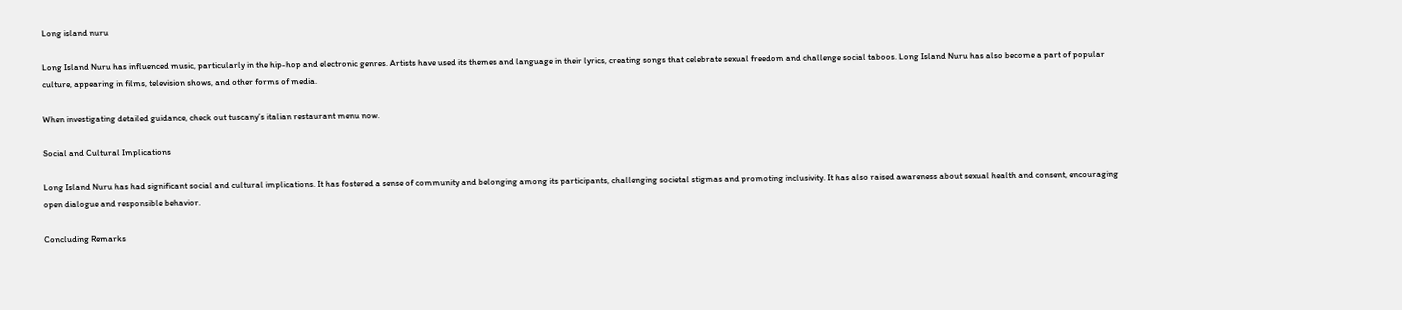Long island nuru

Long Island Nuru has influenced music, particularly in the hip-hop and electronic genres. Artists have used its themes and language in their lyrics, creating songs that celebrate sexual freedom and challenge social taboos. Long Island Nuru has also become a part of popular culture, appearing in films, television shows, and other forms of media.

When investigating detailed guidance, check out tuscany’s italian restaurant menu now.

Social and Cultural Implications

Long Island Nuru has had significant social and cultural implications. It has fostered a sense of community and belonging among its participants, challenging societal stigmas and promoting inclusivity. It has also raised awareness about sexual health and consent, encouraging open dialogue and responsible behavior.

Concluding Remarks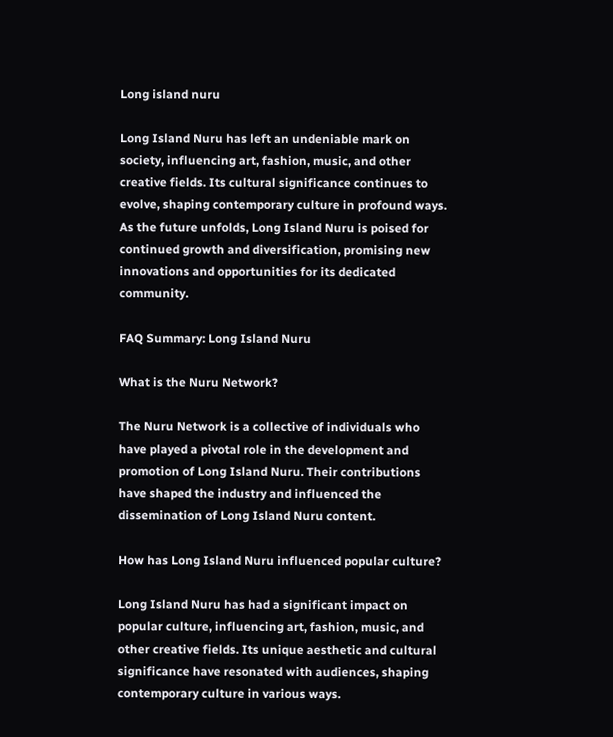Long island nuru

Long Island Nuru has left an undeniable mark on society, influencing art, fashion, music, and other creative fields. Its cultural significance continues to evolve, shaping contemporary culture in profound ways. As the future unfolds, Long Island Nuru is poised for continued growth and diversification, promising new innovations and opportunities for its dedicated community.

FAQ Summary: Long Island Nuru

What is the Nuru Network?

The Nuru Network is a collective of individuals who have played a pivotal role in the development and promotion of Long Island Nuru. Their contributions have shaped the industry and influenced the dissemination of Long Island Nuru content.

How has Long Island Nuru influenced popular culture?

Long Island Nuru has had a significant impact on popular culture, influencing art, fashion, music, and other creative fields. Its unique aesthetic and cultural significance have resonated with audiences, shaping contemporary culture in various ways.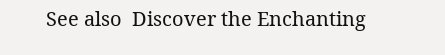See also  Discover the Enchanting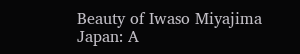Beauty of Iwaso Miyajima Japan: A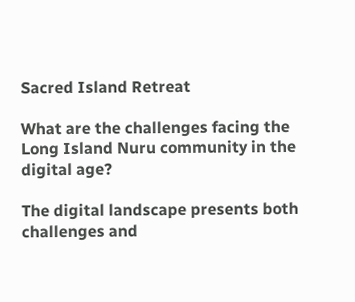Sacred Island Retreat

What are the challenges facing the Long Island Nuru community in the digital age?

The digital landscape presents both challenges and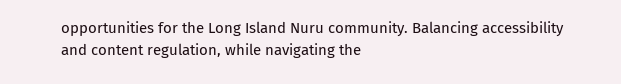opportunities for the Long Island Nuru community. Balancing accessibility and content regulation, while navigating the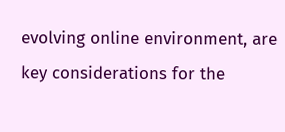evolving online environment, are key considerations for the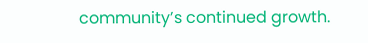community’s continued growth.